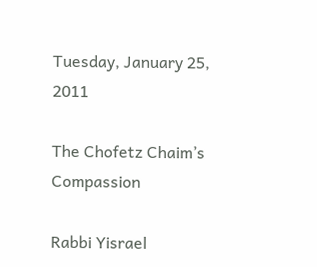Tuesday, January 25, 2011

The Chofetz Chaim’s Compassion

Rabbi Yisrael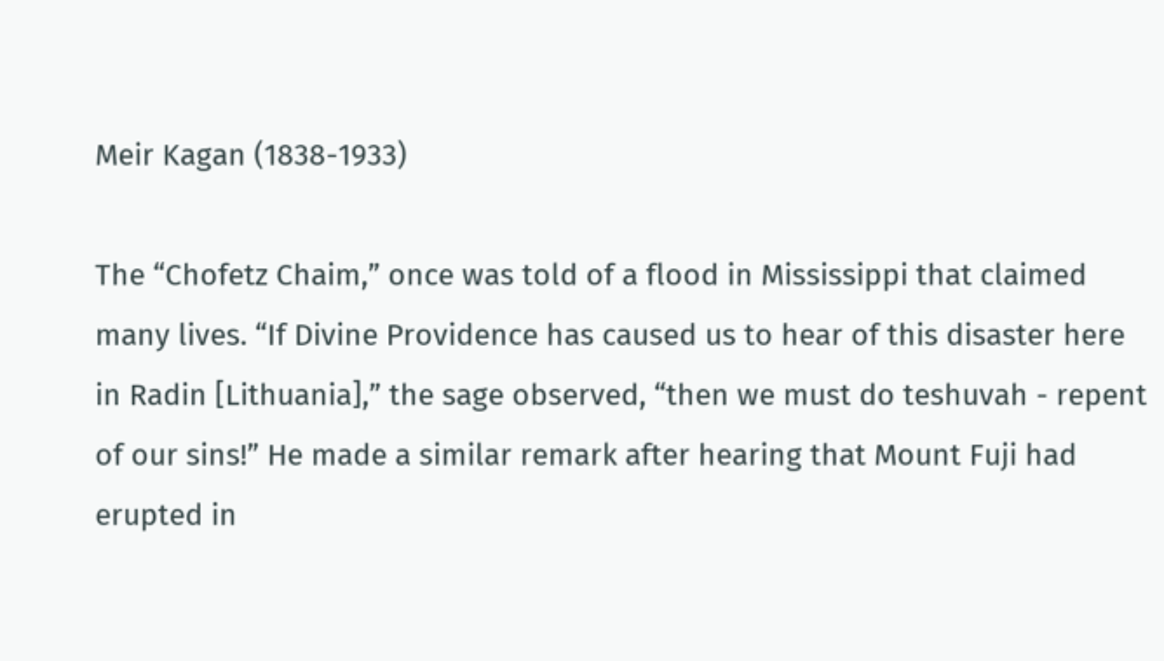Meir Kagan (1838-1933)

The “Chofetz Chaim,” once was told of a flood in Mississippi that claimed many lives. “If Divine Providence has caused us to hear of this disaster here in Radin [Lithuania],” the sage observed, “then we must do teshuvah - repent of our sins!” He made a similar remark after hearing that Mount Fuji had erupted in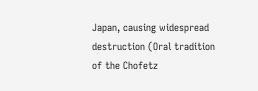Japan, causing widespread destruction (Oral tradition of the Chofetz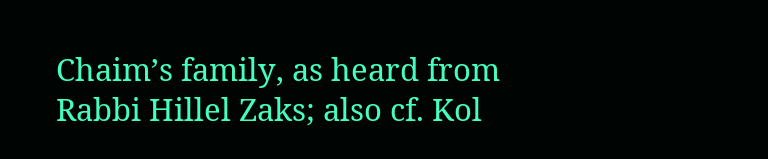Chaim’s family, as heard from Rabbi Hillel Zaks; also cf. Kol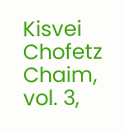Kisvei Chofetz Chaim, vol. 3,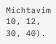Michtavim 10, 12, 30, 40).